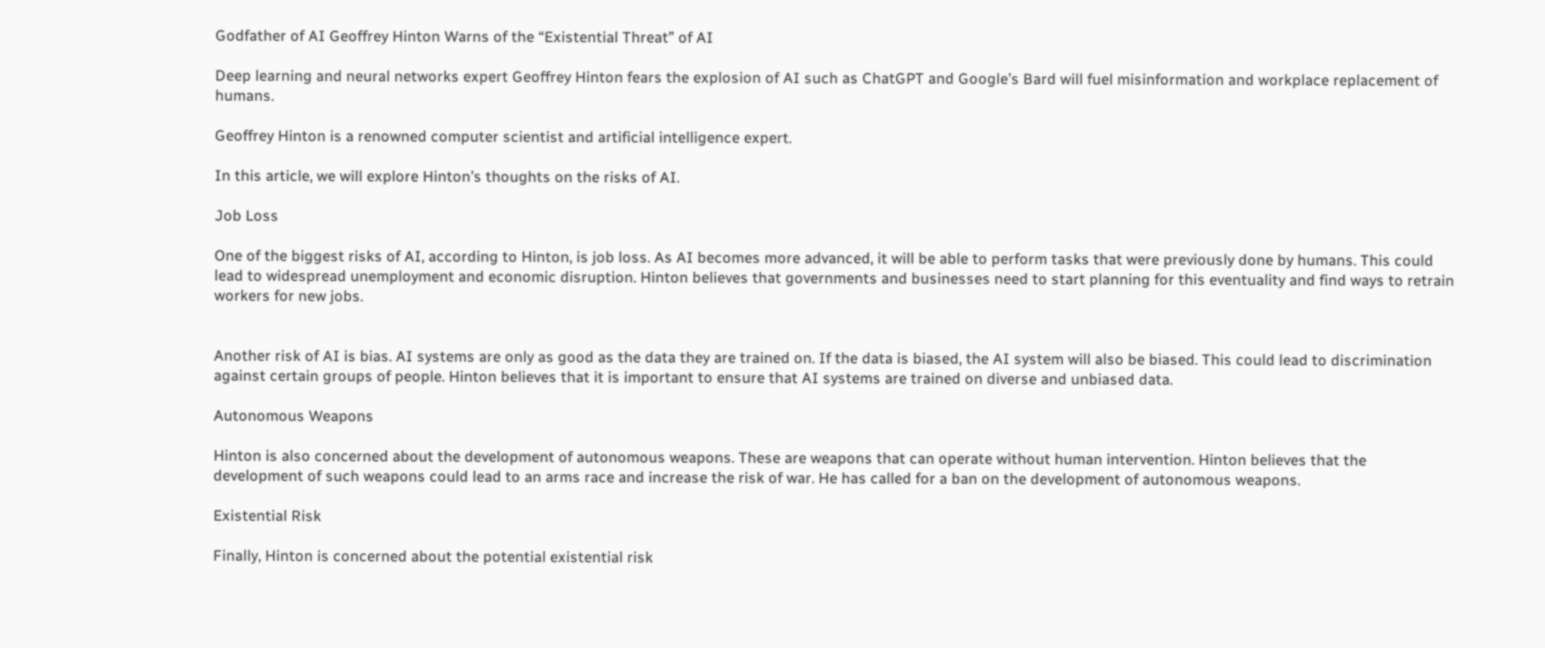Godfather of AI Geoffrey Hinton Warns of the “Existential Threat” of AI

Deep learning and neural networks expert Geoffrey Hinton fears the explosion of AI such as ChatGPT and Google’s Bard will fuel misinformation and workplace replacement of humans.

Geoffrey Hinton is a renowned computer scientist and artificial intelligence expert.

In this article, we will explore Hinton’s thoughts on the risks of AI.

Job Loss

One of the biggest risks of AI, according to Hinton, is job loss. As AI becomes more advanced, it will be able to perform tasks that were previously done by humans. This could lead to widespread unemployment and economic disruption. Hinton believes that governments and businesses need to start planning for this eventuality and find ways to retrain workers for new jobs.


Another risk of AI is bias. AI systems are only as good as the data they are trained on. If the data is biased, the AI system will also be biased. This could lead to discrimination against certain groups of people. Hinton believes that it is important to ensure that AI systems are trained on diverse and unbiased data.

Autonomous Weapons

Hinton is also concerned about the development of autonomous weapons. These are weapons that can operate without human intervention. Hinton believes that the development of such weapons could lead to an arms race and increase the risk of war. He has called for a ban on the development of autonomous weapons.

Existential Risk

Finally, Hinton is concerned about the potential existential risk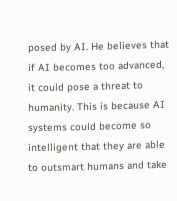posed by AI. He believes that if AI becomes too advanced, it could pose a threat to humanity. This is because AI systems could become so intelligent that they are able to outsmart humans and take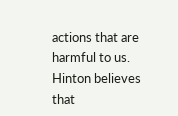actions that are harmful to us. Hinton believes that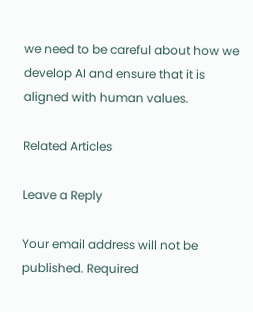we need to be careful about how we develop AI and ensure that it is aligned with human values.

Related Articles

Leave a Reply

Your email address will not be published. Required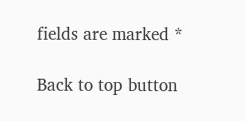fields are marked *

Back to top button